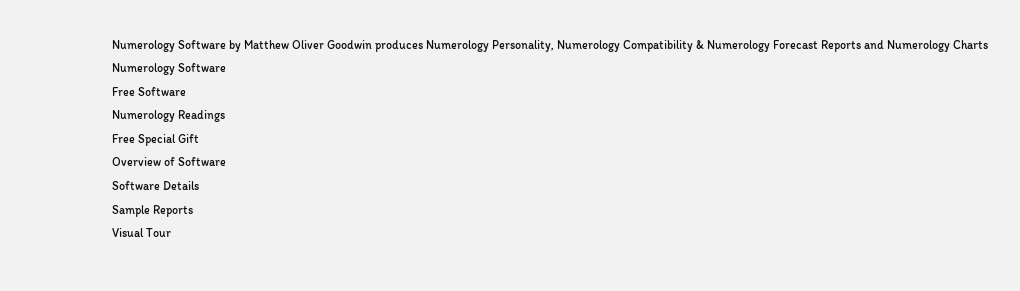Numerology Software by Matthew Oliver Goodwin produces Numerology Personality, Numerology Compatibility & Numerology Forecast Reports and Numerology Charts
Numerology Software
Free Software
Numerology Readings
Free Special Gift
Overview of Software
Software Details
Sample Reports
Visual Tour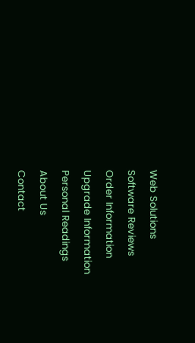Web Solutions
Software Reviews
Order Information
Upgrade Information
Personal Readings
About Us
Contact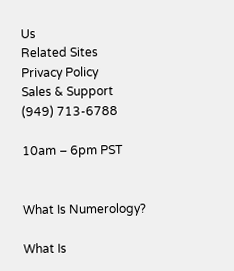Us
Related Sites
Privacy Policy
Sales & Support
(949) 713-6788

10am – 6pm PST


What Is Numerology?

What Is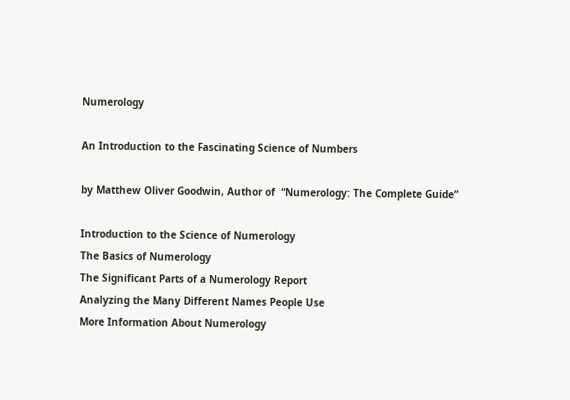Numerology

An Introduction to the Fascinating Science of Numbers

by Matthew Oliver Goodwin, Author of  “Numerology: The Complete Guide”

Introduction to the Science of Numerology
The Basics of Numerology
The Significant Parts of a Numerology Report
Analyzing the Many Different Names People Use
More Information About Numerology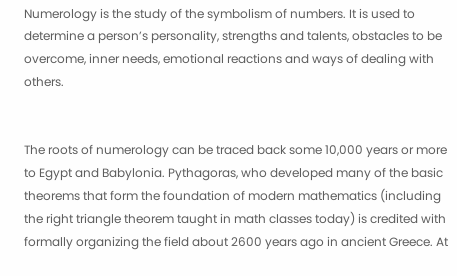Numerology is the study of the symbolism of numbers. It is used to determine a person’s personality, strengths and talents, obstacles to be overcome, inner needs, emotional reactions and ways of dealing with others.


The roots of numerology can be traced back some 10,000 years or more to Egypt and Babylonia. Pythagoras, who developed many of the basic theorems that form the foundation of modern mathematics (including the right triangle theorem taught in math classes today) is credited with formally organizing the field about 2600 years ago in ancient Greece. At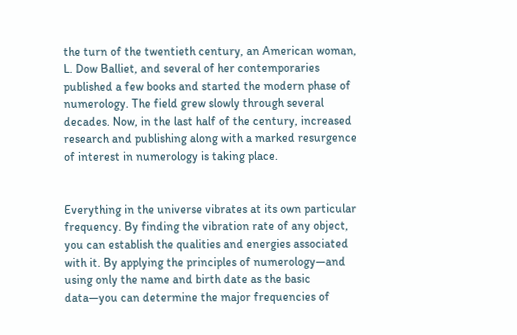the turn of the twentieth century, an American woman, L. Dow Balliet, and several of her contemporaries published a few books and started the modern phase of numerology. The field grew slowly through several decades. Now, in the last half of the century, increased research and publishing along with a marked resurgence of interest in numerology is taking place.


Everything in the universe vibrates at its own particular frequency. By finding the vibration rate of any object, you can establish the qualities and energies associated with it. By applying the principles of numerology—and using only the name and birth date as the basic data—you can determine the major frequencies of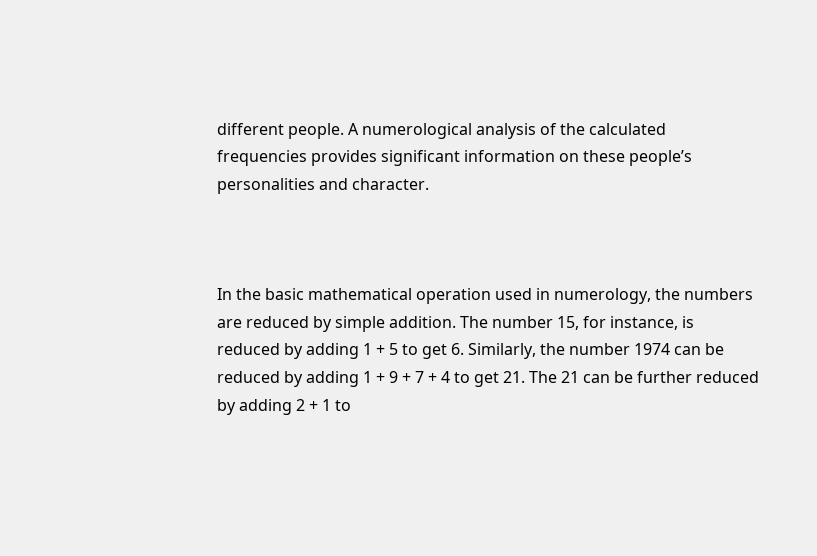different people. A numerological analysis of the calculated frequencies provides significant information on these people’s personalities and character.



In the basic mathematical operation used in numerology, the numbers are reduced by simple addition. The number 15, for instance, is reduced by adding 1 + 5 to get 6. Similarly, the number 1974 can be reduced by adding 1 + 9 + 7 + 4 to get 21. The 21 can be further reduced by adding 2 + 1 to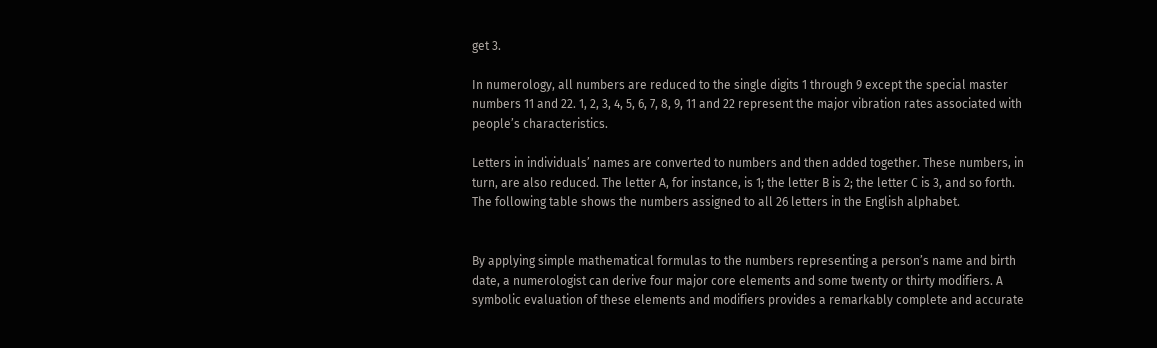get 3.

In numerology, all numbers are reduced to the single digits 1 through 9 except the special master numbers 11 and 22. 1, 2, 3, 4, 5, 6, 7, 8, 9, 11 and 22 represent the major vibration rates associated with people’s characteristics.

Letters in individuals’ names are converted to numbers and then added together. These numbers, in turn, are also reduced. The letter A, for instance, is 1; the letter B is 2; the letter C is 3, and so forth. The following table shows the numbers assigned to all 26 letters in the English alphabet.


By applying simple mathematical formulas to the numbers representing a person’s name and birth date, a numerologist can derive four major core elements and some twenty or thirty modifiers. A symbolic evaluation of these elements and modifiers provides a remarkably complete and accurate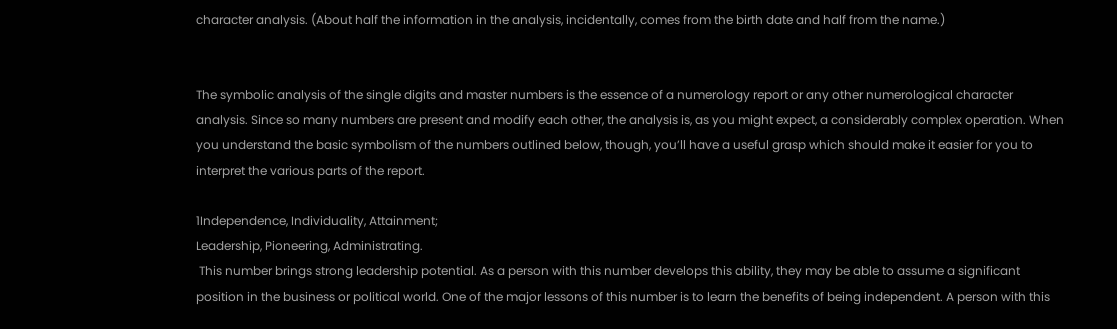character analysis. (About half the information in the analysis, incidentally, comes from the birth date and half from the name.)


The symbolic analysis of the single digits and master numbers is the essence of a numerology report or any other numerological character analysis. Since so many numbers are present and modify each other, the analysis is, as you might expect, a considerably complex operation. When you understand the basic symbolism of the numbers outlined below, though, you’ll have a useful grasp which should make it easier for you to interpret the various parts of the report.

1Independence, Individuality, Attainment;
Leadership, Pioneering, Administrating.
 This number brings strong leadership potential. As a person with this number develops this ability, they may be able to assume a significant position in the business or political world. One of the major lessons of this number is to learn the benefits of being independent. A person with this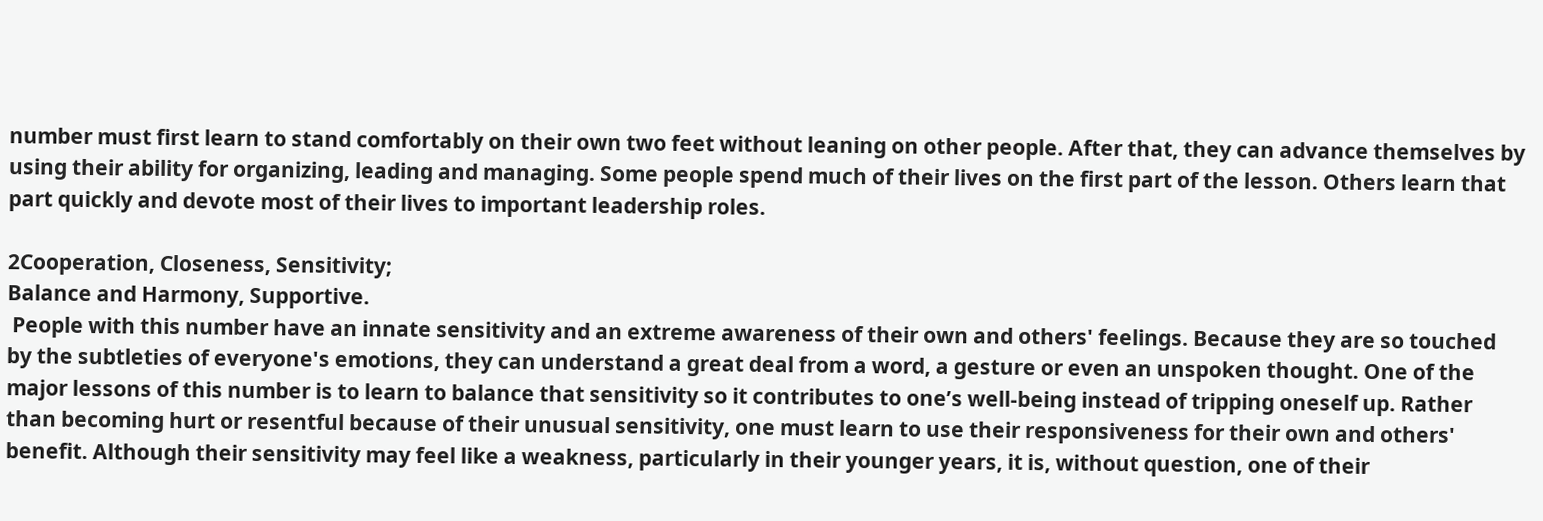number must first learn to stand comfortably on their own two feet without leaning on other people. After that, they can advance themselves by using their ability for organizing, leading and managing. Some people spend much of their lives on the first part of the lesson. Others learn that part quickly and devote most of their lives to important leadership roles.

2Cooperation, Closeness, Sensitivity;
Balance and Harmony, Supportive.
 People with this number have an innate sensitivity and an extreme awareness of their own and others' feelings. Because they are so touched by the subtleties of everyone's emotions, they can understand a great deal from a word, a gesture or even an unspoken thought. One of the major lessons of this number is to learn to balance that sensitivity so it contributes to one’s well-being instead of tripping oneself up. Rather than becoming hurt or resentful because of their unusual sensitivity, one must learn to use their responsiveness for their own and others' benefit. Although their sensitivity may feel like a weakness, particularly in their younger years, it is, without question, one of their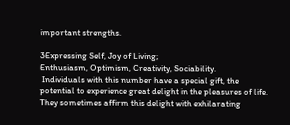important strengths.

3Expressing Self, Joy of Living;
Enthusiasm, Optimism, Creativity, Sociability.
 Individuals with this number have a special gift, the potential to experience great delight in the pleasures of life. They sometimes affirm this delight with exhilarating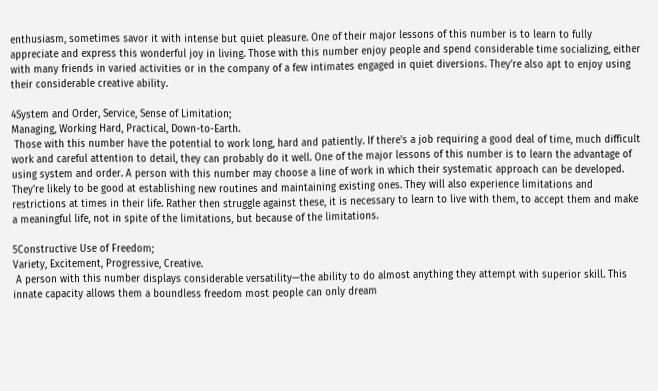enthusiasm, sometimes savor it with intense but quiet pleasure. One of their major lessons of this number is to learn to fully appreciate and express this wonderful joy in living. Those with this number enjoy people and spend considerable time socializing, either with many friends in varied activities or in the company of a few intimates engaged in quiet diversions. They're also apt to enjoy using their considerable creative ability.

4System and Order, Service, Sense of Limitation;
Managing, Working Hard, Practical, Down-to-Earth.
 Those with this number have the potential to work long, hard and patiently. If there's a job requiring a good deal of time, much difficult work and careful attention to detail, they can probably do it well. One of the major lessons of this number is to learn the advantage of using system and order. A person with this number may choose a line of work in which their systematic approach can be developed. They're likely to be good at establishing new routines and maintaining existing ones. They will also experience limitations and restrictions at times in their life. Rather then struggle against these, it is necessary to learn to live with them, to accept them and make a meaningful life, not in spite of the limitations, but because of the limitations.

5Constructive Use of Freedom;
Variety, Excitement, Progressive, Creative.
 A person with this number displays considerable versatility—the ability to do almost anything they attempt with superior skill. This innate capacity allows them a boundless freedom most people can only dream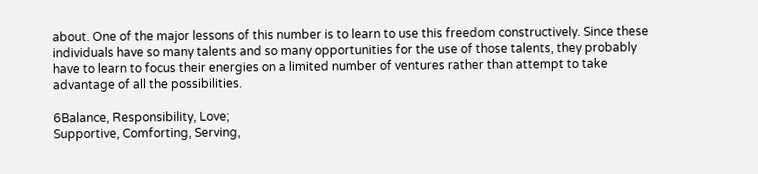about. One of the major lessons of this number is to learn to use this freedom constructively. Since these individuals have so many talents and so many opportunities for the use of those talents, they probably have to learn to focus their energies on a limited number of ventures rather than attempt to take advantage of all the possibilities.

6Balance, Responsibility, Love;
Supportive, Comforting, Serving,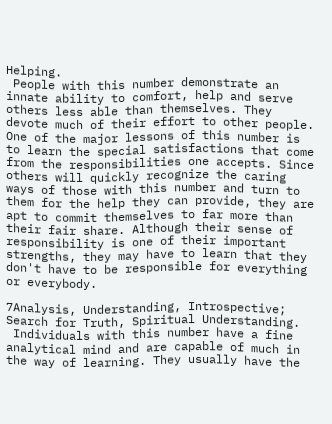Helping.
 People with this number demonstrate an innate ability to comfort, help and serve others less able than themselves. They devote much of their effort to other people. One of the major lessons of this number is to learn the special satisfactions that come from the responsibilities one accepts. Since others will quickly recognize the caring ways of those with this number and turn to them for the help they can provide, they are apt to commit themselves to far more than their fair share. Although their sense of responsibility is one of their important strengths, they may have to learn that they don't have to be responsible for everything or everybody.

7Analysis, Understanding, Introspective;
Search for Truth, Spiritual Understanding.
 Individuals with this number have a fine analytical mind and are capable of much in the way of learning. They usually have the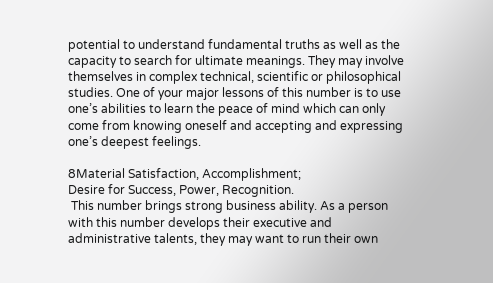potential to understand fundamental truths as well as the capacity to search for ultimate meanings. They may involve themselves in complex technical, scientific or philosophical studies. One of your major lessons of this number is to use one’s abilities to learn the peace of mind which can only come from knowing oneself and accepting and expressing one’s deepest feelings.

8Material Satisfaction, Accomplishment;
Desire for Success, Power, Recognition.
 This number brings strong business ability. As a person with this number develops their executive and administrative talents, they may want to run their own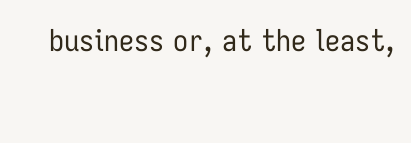business or, at the least,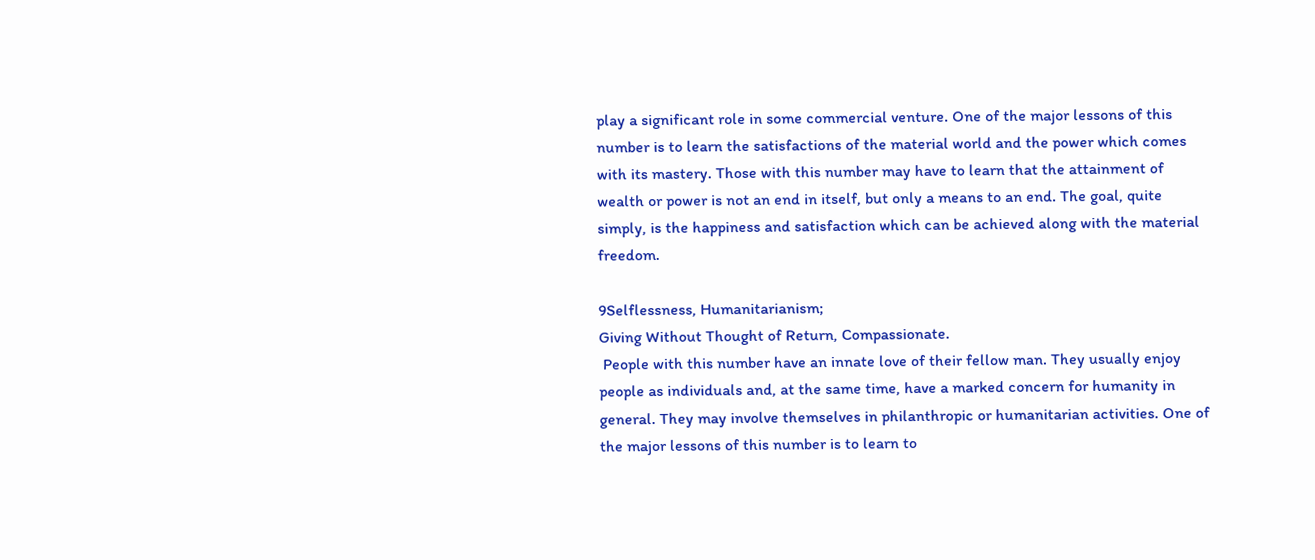play a significant role in some commercial venture. One of the major lessons of this number is to learn the satisfactions of the material world and the power which comes with its mastery. Those with this number may have to learn that the attainment of wealth or power is not an end in itself, but only a means to an end. The goal, quite simply, is the happiness and satisfaction which can be achieved along with the material freedom.

9Selflessness, Humanitarianism;
Giving Without Thought of Return, Compassionate.
 People with this number have an innate love of their fellow man. They usually enjoy people as individuals and, at the same time, have a marked concern for humanity in general. They may involve themselves in philanthropic or humanitarian activities. One of the major lessons of this number is to learn to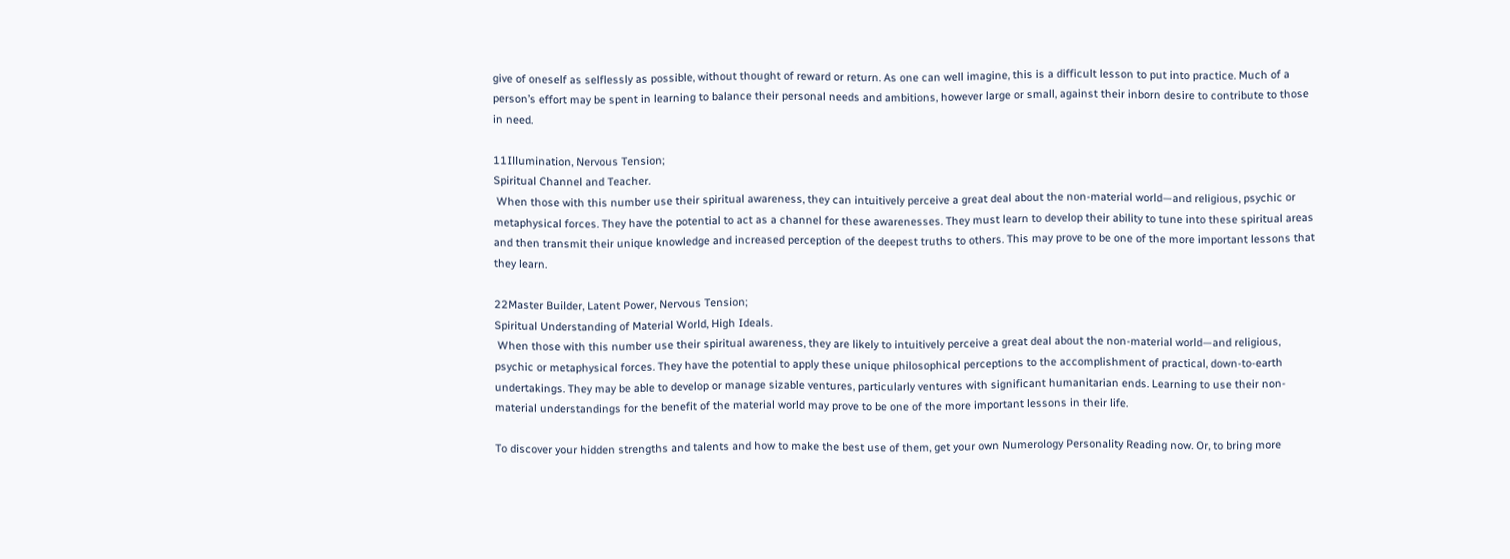give of oneself as selflessly as possible, without thought of reward or return. As one can well imagine, this is a difficult lesson to put into practice. Much of a person’s effort may be spent in learning to balance their personal needs and ambitions, however large or small, against their inborn desire to contribute to those in need.

11Illumination, Nervous Tension;
Spiritual Channel and Teacher.
 When those with this number use their spiritual awareness, they can intuitively perceive a great deal about the non-material world—and religious, psychic or metaphysical forces. They have the potential to act as a channel for these awarenesses. They must learn to develop their ability to tune into these spiritual areas and then transmit their unique knowledge and increased perception of the deepest truths to others. This may prove to be one of the more important lessons that they learn.

22Master Builder, Latent Power, Nervous Tension;
Spiritual Understanding of Material World, High Ideals.
 When those with this number use their spiritual awareness, they are likely to intuitively perceive a great deal about the non-material world—and religious, psychic or metaphysical forces. They have the potential to apply these unique philosophical perceptions to the accomplishment of practical, down-to-earth undertakings. They may be able to develop or manage sizable ventures, particularly ventures with significant humanitarian ends. Learning to use their non-material understandings for the benefit of the material world may prove to be one of the more important lessons in their life.

To discover your hidden strengths and talents and how to make the best use of them, get your own Numerology Personality Reading now. Or, to bring more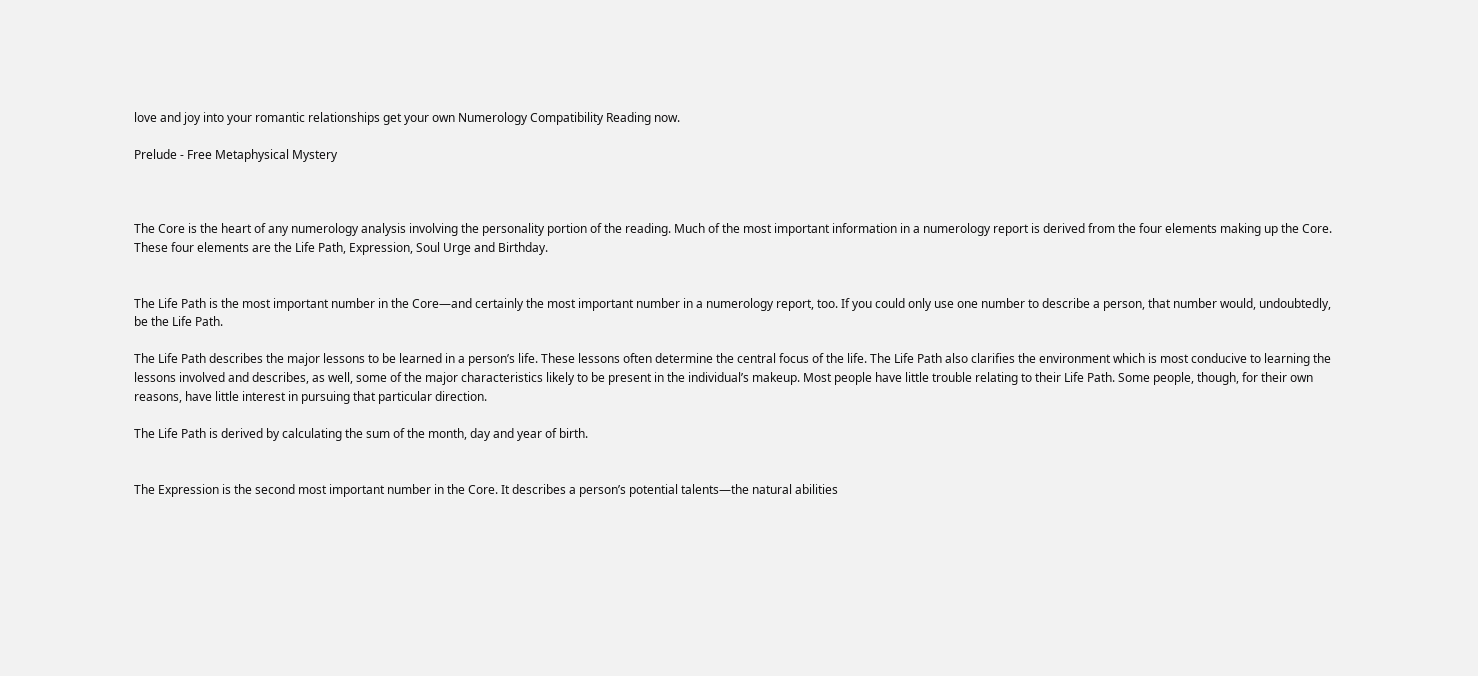love and joy into your romantic relationships get your own Numerology Compatibility Reading now.

Prelude - Free Metaphysical Mystery



The Core is the heart of any numerology analysis involving the personality portion of the reading. Much of the most important information in a numerology report is derived from the four elements making up the Core. These four elements are the Life Path, Expression, Soul Urge and Birthday.


The Life Path is the most important number in the Core—and certainly the most important number in a numerology report, too. If you could only use one number to describe a person, that number would, undoubtedly, be the Life Path.

The Life Path describes the major lessons to be learned in a person’s life. These lessons often determine the central focus of the life. The Life Path also clarifies the environment which is most conducive to learning the lessons involved and describes, as well, some of the major characteristics likely to be present in the individual’s makeup. Most people have little trouble relating to their Life Path. Some people, though, for their own reasons, have little interest in pursuing that particular direction.

The Life Path is derived by calculating the sum of the month, day and year of birth.


The Expression is the second most important number in the Core. It describes a person’s potential talents—the natural abilities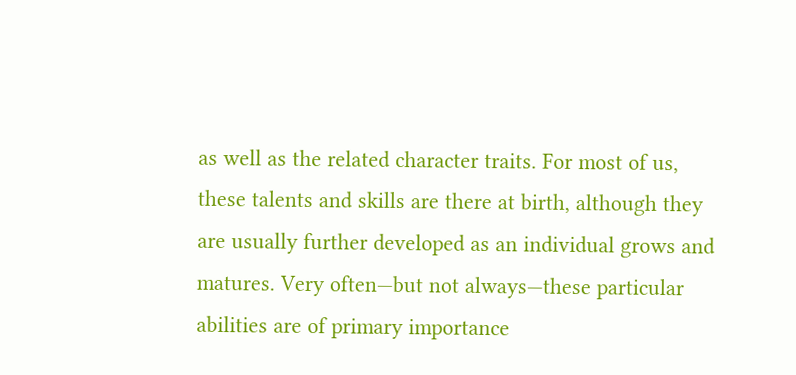as well as the related character traits. For most of us, these talents and skills are there at birth, although they are usually further developed as an individual grows and matures. Very often—but not always—these particular abilities are of primary importance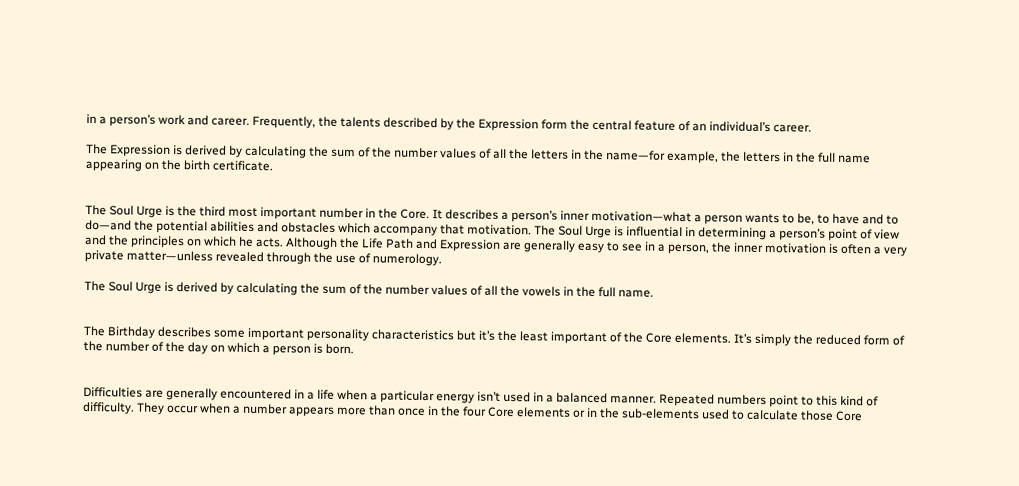in a person’s work and career. Frequently, the talents described by the Expression form the central feature of an individual’s career.

The Expression is derived by calculating the sum of the number values of all the letters in the name—for example, the letters in the full name appearing on the birth certificate.


The Soul Urge is the third most important number in the Core. It describes a person’s inner motivation—what a person wants to be, to have and to do—and the potential abilities and obstacles which accompany that motivation. The Soul Urge is influential in determining a person’s point of view and the principles on which he acts. Although the Life Path and Expression are generally easy to see in a person, the inner motivation is often a very private matter—unless revealed through the use of numerology.

The Soul Urge is derived by calculating the sum of the number values of all the vowels in the full name.


The Birthday describes some important personality characteristics but it’s the least important of the Core elements. It’s simply the reduced form of the number of the day on which a person is born.


Difficulties are generally encountered in a life when a particular energy isn’t used in a balanced manner. Repeated numbers point to this kind of difficulty. They occur when a number appears more than once in the four Core elements or in the sub-elements used to calculate those Core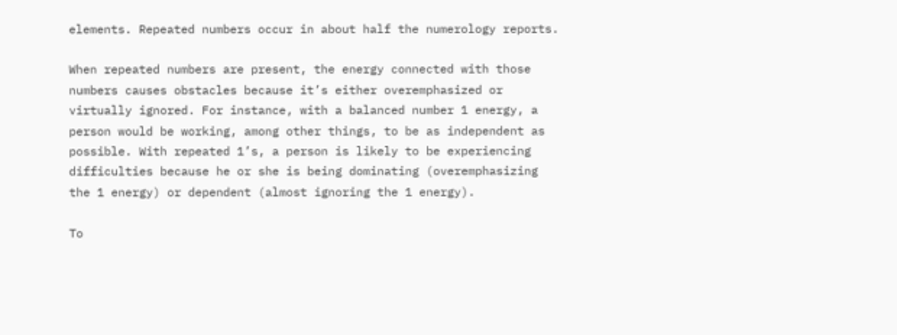elements. Repeated numbers occur in about half the numerology reports.

When repeated numbers are present, the energy connected with those numbers causes obstacles because it’s either overemphasized or virtually ignored. For instance, with a balanced number 1 energy, a person would be working, among other things, to be as independent as possible. With repeated 1’s, a person is likely to be experiencing difficulties because he or she is being dominating (overemphasizing the 1 energy) or dependent (almost ignoring the 1 energy).

To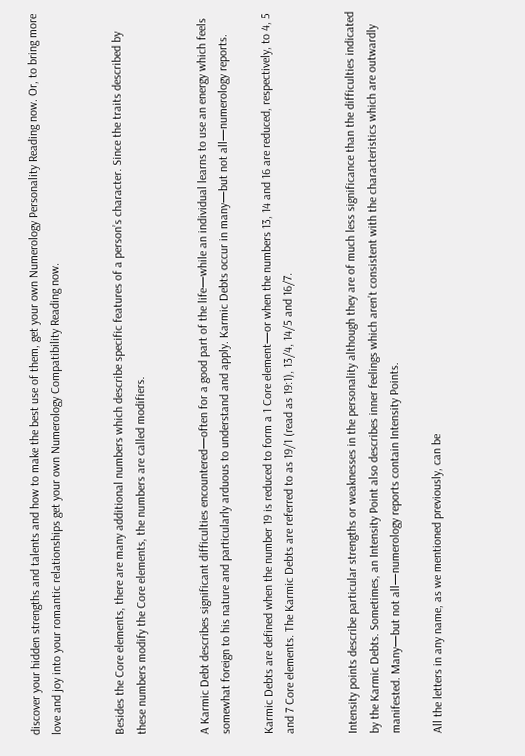discover your hidden strengths and talents and how to make the best use of them, get your own Numerology Personality Reading now. Or, to bring more love and joy into your romantic relationships get your own Numerology Compatibility Reading now.


Besides the Core elements, there are many additional numbers which describe specific features of a person’s character. Since the traits described by these numbers modify the Core elements, the numbers are called modifiers.


A Karmic Debt describes significant difficulties encountered—often for a good part of the life—while an individual learns to use an energy which feels somewhat foreign to his nature and particularly arduous to understand and apply. Karmic Debts occur in many—but not all—numerology reports.

Karmic Debts are defined when the number 19 is reduced to form a 1 Core element—or when the numbers 13, 14 and 16 are reduced, respectively, to 4, 5 and 7 Core elements. The Karmic Debts are referred to as 19/1 (read as 19:1), 13/4, 14/5 and 16/7.


Intensity points describe particular strengths or weaknesses in the personality although they are of much less significance than the difficulties indicated by the Karmic Debts. Sometimes, an Intensity Point also describes inner feelings which aren’t consistent with the characteristics which are outwardly manifested. Many—but not all—numerology reports contain Intensity Points.

All the letters in any name, as we mentioned previously, can be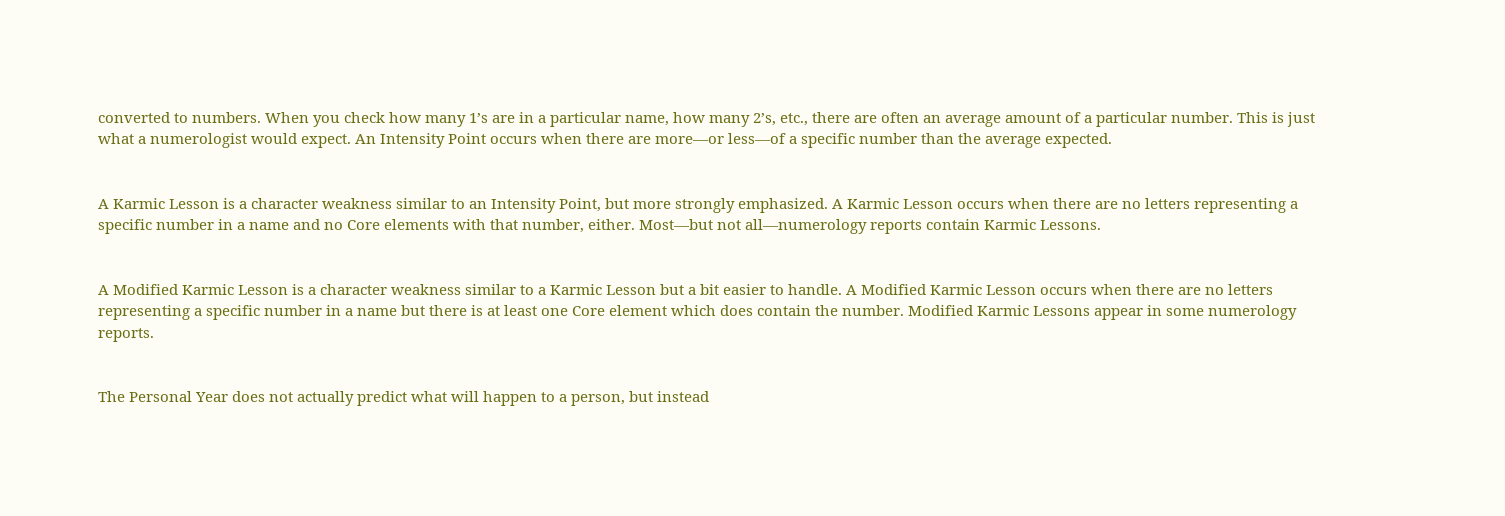converted to numbers. When you check how many 1’s are in a particular name, how many 2’s, etc., there are often an average amount of a particular number. This is just what a numerologist would expect. An Intensity Point occurs when there are more—or less—of a specific number than the average expected.


A Karmic Lesson is a character weakness similar to an Intensity Point, but more strongly emphasized. A Karmic Lesson occurs when there are no letters representing a specific number in a name and no Core elements with that number, either. Most—but not all—numerology reports contain Karmic Lessons.


A Modified Karmic Lesson is a character weakness similar to a Karmic Lesson but a bit easier to handle. A Modified Karmic Lesson occurs when there are no letters representing a specific number in a name but there is at least one Core element which does contain the number. Modified Karmic Lessons appear in some numerology reports.


The Personal Year does not actually predict what will happen to a person, but instead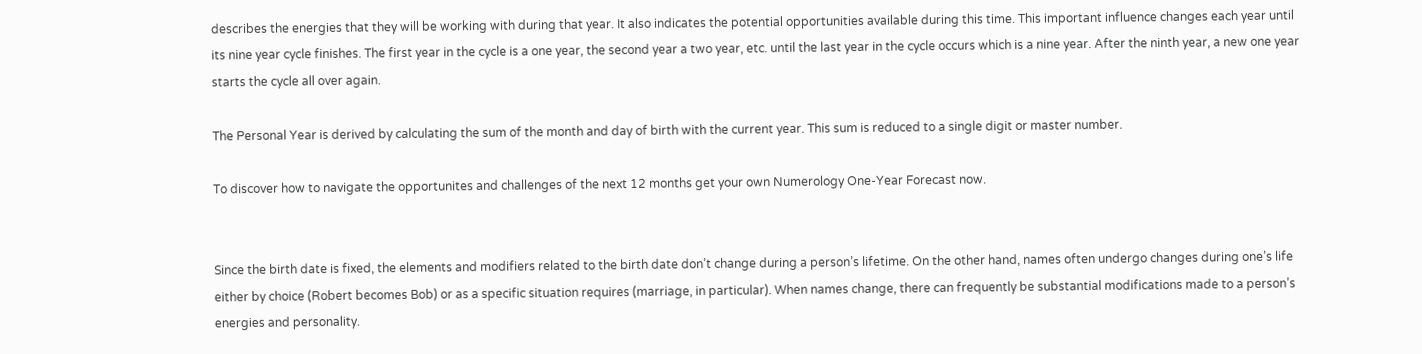describes the energies that they will be working with during that year. It also indicates the potential opportunities available during this time. This important influence changes each year until its nine year cycle finishes. The first year in the cycle is a one year, the second year a two year, etc. until the last year in the cycle occurs which is a nine year. After the ninth year, a new one year starts the cycle all over again.

The Personal Year is derived by calculating the sum of the month and day of birth with the current year. This sum is reduced to a single digit or master number.

To discover how to navigate the opportunites and challenges of the next 12 months get your own Numerology One-Year Forecast now.


Since the birth date is fixed, the elements and modifiers related to the birth date don’t change during a person’s lifetime. On the other hand, names often undergo changes during one’s life either by choice (Robert becomes Bob) or as a specific situation requires (marriage, in particular). When names change, there can frequently be substantial modifications made to a person’s energies and personality.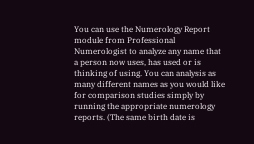You can use the Numerology Report module from Professional Numerologist to analyze any name that a person now uses, has used or is thinking of using. You can analysis as many different names as you would like for comparison studies simply by running the appropriate numerology reports. (The same birth date is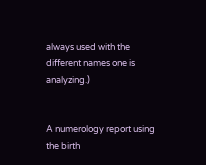always used with the different names one is analyzing.)


A numerology report using the birth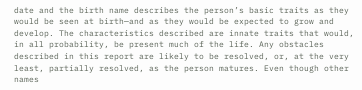date and the birth name describes the person’s basic traits as they would be seen at birth—and as they would be expected to grow and develop. The characteristics described are innate traits that would, in all probability, be present much of the life. Any obstacles described in this report are likely to be resolved, or, at the very least, partially resolved, as the person matures. Even though other names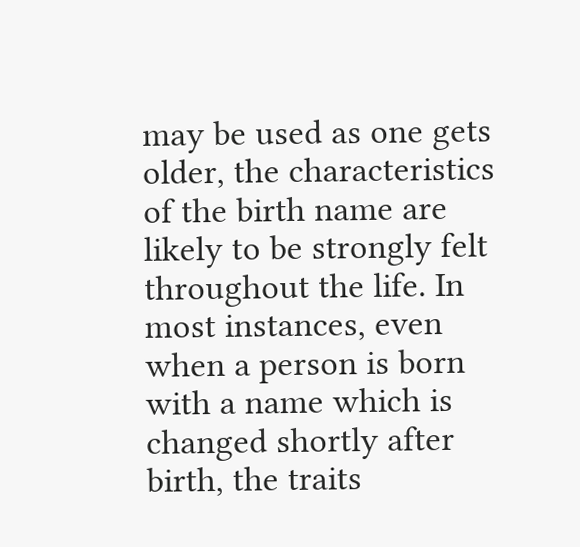may be used as one gets older, the characteristics of the birth name are likely to be strongly felt throughout the life. In most instances, even when a person is born with a name which is changed shortly after birth, the traits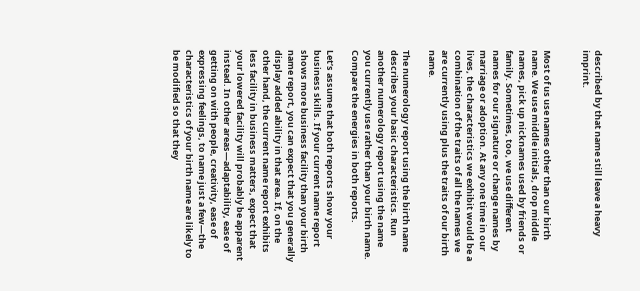described by that name still leave a heavy imprint.


Most of us use names other than our birth name. We use middle initials, drop middle names, pick up nicknames used by friends or family. Sometimes, too, we use different names for our signature or change names by marriage or adoption. At any one time in our lives, the characteristics we exhibit would be a combination of the traits of all the names we are currently using plus the traits of our birth name.

The numerology report using the birth name describes your basic characteristics. Run another numerology report using the name you currently use rather than your birth name. Compare the energies in both reports.

Let’s assume that both reports show your business skills. If your current name report shows more business facility than your birth name report, you can expect that you generally display added ability in that area. If, on the other hand, the current name report exhibits less facility in business matters, expect that your lowered facility will probably be apparent instead. In other areas—adaptability, ease of getting on with people, creativity, ease of expressing feelings, to name just a few—the characteristics of your birth name are likely to be modified so that they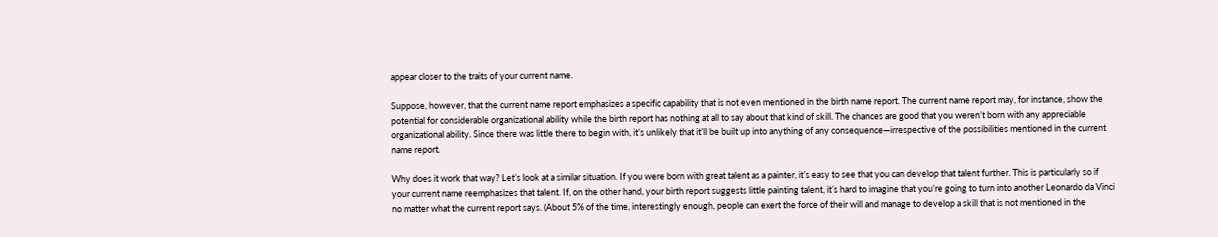appear closer to the traits of your current name.

Suppose, however, that the current name report emphasizes a specific capability that is not even mentioned in the birth name report. The current name report may, for instance, show the potential for considerable organizational ability while the birth report has nothing at all to say about that kind of skill. The chances are good that you weren’t born with any appreciable organizational ability. Since there was little there to begin with, it’s unlikely that it’ll be built up into anything of any consequence—irrespective of the possibilities mentioned in the current name report.

Why does it work that way? Let’s look at a similar situation. If you were born with great talent as a painter, it’s easy to see that you can develop that talent further. This is particularly so if your current name reemphasizes that talent. If, on the other hand, your birth report suggests little painting talent, it’s hard to imagine that you’re going to turn into another Leonardo da Vinci no matter what the current report says. (About 5% of the time, interestingly enough, people can exert the force of their will and manage to develop a skill that is not mentioned in the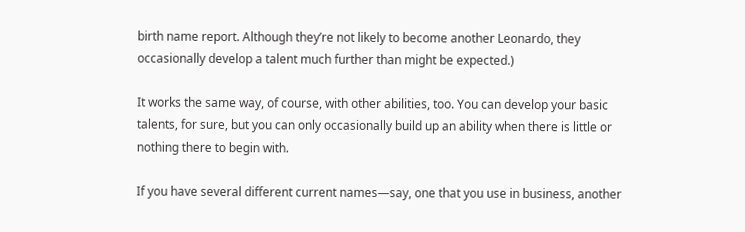birth name report. Although they’re not likely to become another Leonardo, they occasionally develop a talent much further than might be expected.)

It works the same way, of course, with other abilities, too. You can develop your basic talents, for sure, but you can only occasionally build up an ability when there is little or nothing there to begin with.

If you have several different current names—say, one that you use in business, another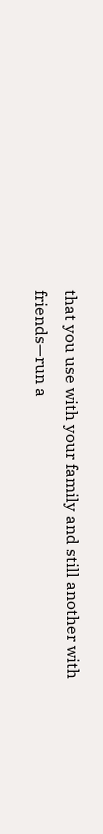that you use with your family and still another with friends—run a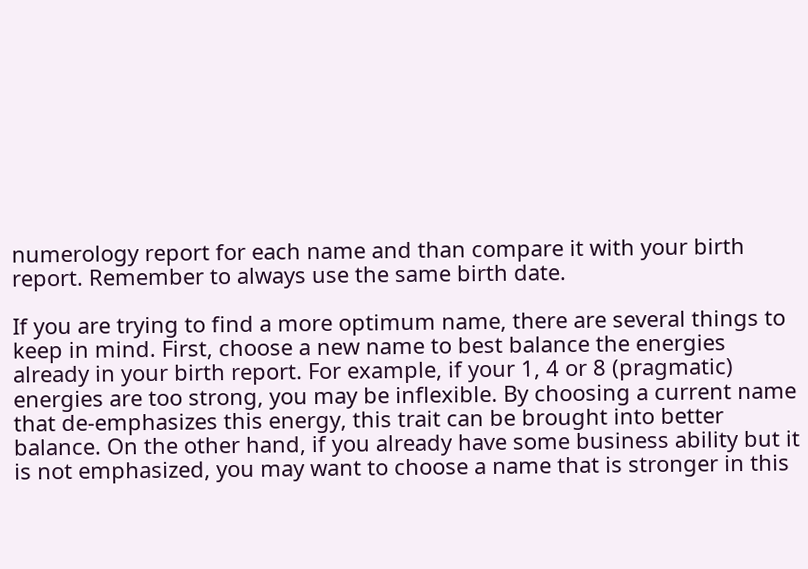numerology report for each name and than compare it with your birth report. Remember to always use the same birth date.

If you are trying to find a more optimum name, there are several things to keep in mind. First, choose a new name to best balance the energies already in your birth report. For example, if your 1, 4 or 8 (pragmatic) energies are too strong, you may be inflexible. By choosing a current name that de-emphasizes this energy, this trait can be brought into better balance. On the other hand, if you already have some business ability but it is not emphasized, you may want to choose a name that is stronger in this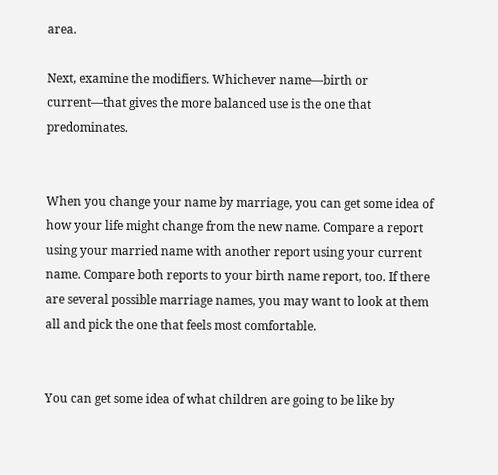area.

Next, examine the modifiers. Whichever name—birth or current—that gives the more balanced use is the one that predominates.


When you change your name by marriage, you can get some idea of how your life might change from the new name. Compare a report using your married name with another report using your current name. Compare both reports to your birth name report, too. If there are several possible marriage names, you may want to look at them all and pick the one that feels most comfortable.


You can get some idea of what children are going to be like by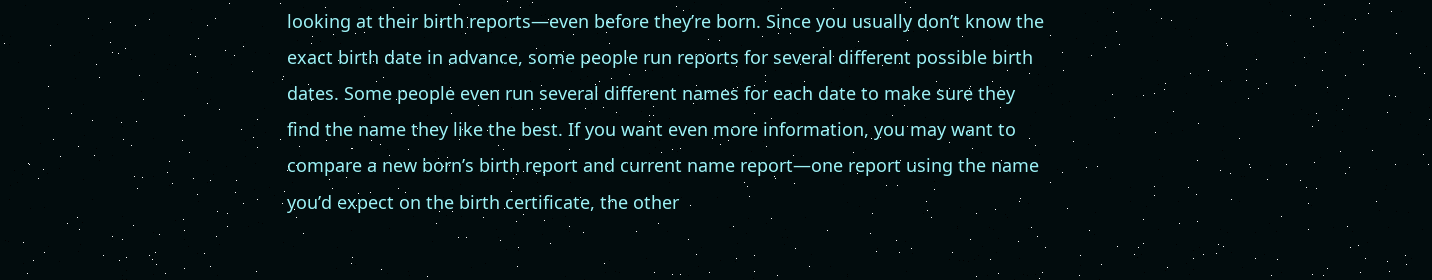looking at their birth reports—even before they’re born. Since you usually don’t know the exact birth date in advance, some people run reports for several different possible birth dates. Some people even run several different names for each date to make sure they find the name they like the best. If you want even more information, you may want to compare a new born’s birth report and current name report—one report using the name you’d expect on the birth certificate, the other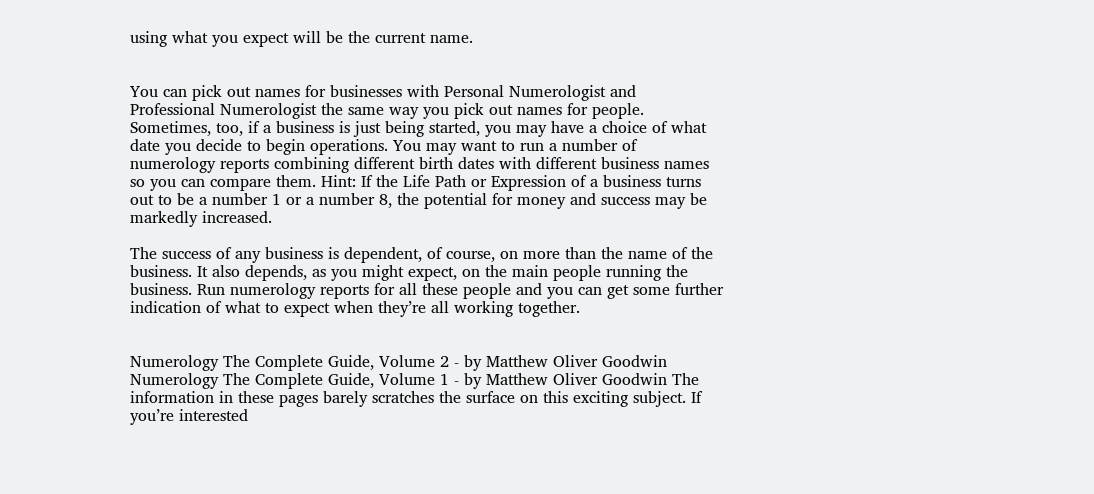using what you expect will be the current name.


You can pick out names for businesses with Personal Numerologist and Professional Numerologist the same way you pick out names for people. Sometimes, too, if a business is just being started, you may have a choice of what date you decide to begin operations. You may want to run a number of numerology reports combining different birth dates with different business names so you can compare them. Hint: If the Life Path or Expression of a business turns out to be a number 1 or a number 8, the potential for money and success may be markedly increased.

The success of any business is dependent, of course, on more than the name of the business. It also depends, as you might expect, on the main people running the business. Run numerology reports for all these people and you can get some further indication of what to expect when they’re all working together.


Numerology The Complete Guide, Volume 2 - by Matthew Oliver Goodwin Numerology The Complete Guide, Volume 1 - by Matthew Oliver Goodwin The information in these pages barely scratches the surface on this exciting subject. If you’re interested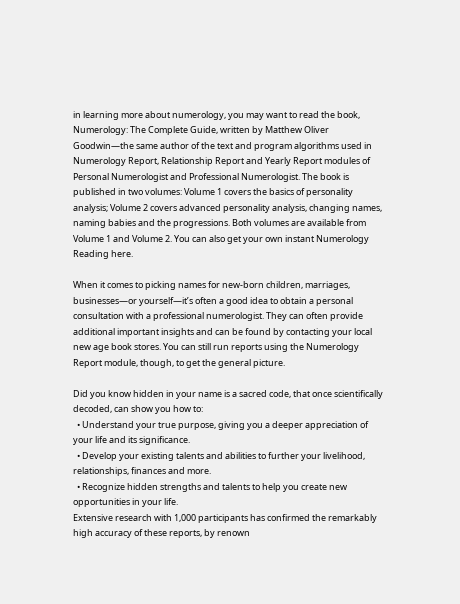in learning more about numerology, you may want to read the book, Numerology: The Complete Guide, written by Matthew Oliver Goodwin—the same author of the text and program algorithms used in Numerology Report, Relationship Report and Yearly Report modules of Personal Numerologist and Professional Numerologist. The book is published in two volumes: Volume 1 covers the basics of personality analysis; Volume 2 covers advanced personality analysis, changing names, naming babies and the progressions. Both volumes are available from Volume 1 and Volume 2. You can also get your own instant Numerology Reading here.

When it comes to picking names for new-born children, marriages, businesses—or yourself—it’s often a good idea to obtain a personal consultation with a professional numerologist. They can often provide additional important insights and can be found by contacting your local new age book stores. You can still run reports using the Numerology Report module, though, to get the general picture.

Did you know hidden in your name is a sacred code, that once scientifically decoded, can show you how to:
  • Understand your true purpose, giving you a deeper appreciation of your life and its significance.
  • Develop your existing talents and abilities to further your livelihood, relationships, finances and more.
  • Recognize hidden strengths and talents to help you create new opportunities in your life.
Extensive research with 1,000 participants has confirmed the remarkably high accuracy of these reports, by renown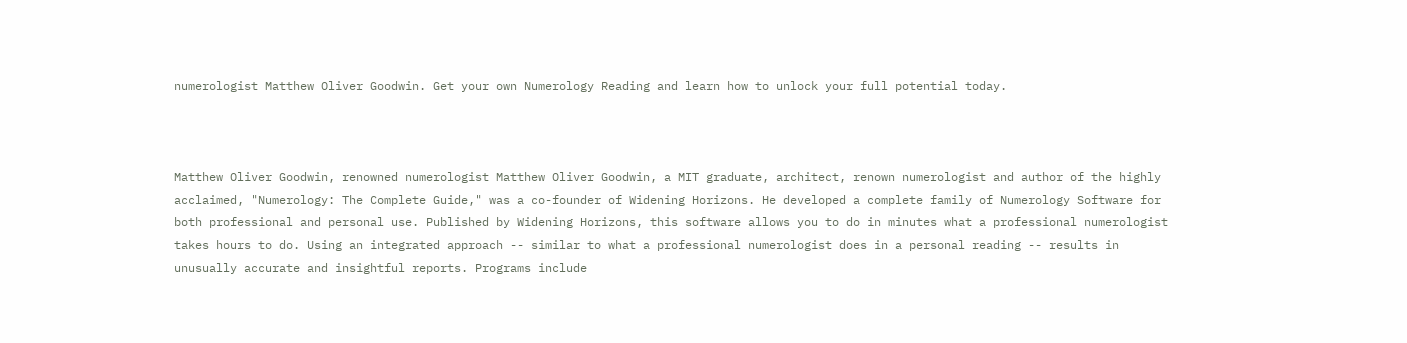numerologist Matthew Oliver Goodwin. Get your own Numerology Reading and learn how to unlock your full potential today.



Matthew Oliver Goodwin, renowned numerologist Matthew Oliver Goodwin, a MIT graduate, architect, renown numerologist and author of the highly acclaimed, "Numerology: The Complete Guide," was a co-founder of Widening Horizons. He developed a complete family of Numerology Software for both professional and personal use. Published by Widening Horizons, this software allows you to do in minutes what a professional numerologist takes hours to do. Using an integrated approach -- similar to what a professional numerologist does in a personal reading -- results in unusually accurate and insightful reports. Programs include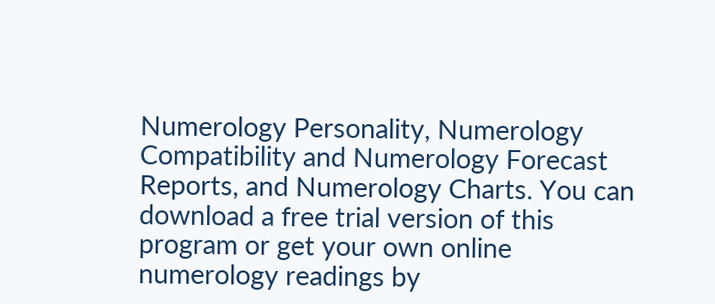Numerology Personality, Numerology Compatibility and Numerology Forecast Reports, and Numerology Charts. You can download a free trial version of this program or get your own online numerology readings by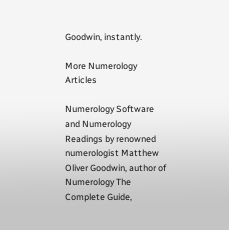Goodwin, instantly.

More Numerology Articles

Numerology Software and Numerology Readings by renowned numerologist Matthew Oliver Goodwin, author of Numerology The Complete Guide,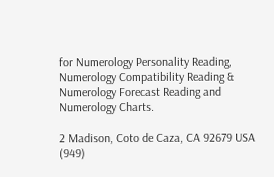for Numerology Personality Reading, Numerology Compatibility Reading & Numerology Forecast Reading and Numerology Charts.

2 Madison, Coto de Caza, CA 92679 USA
(949)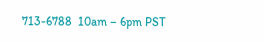713-6788  10am – 6pm PST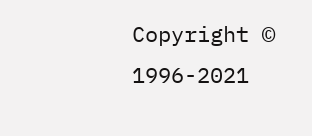Copyright © 1996-2021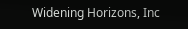Widening Horizons, Inc